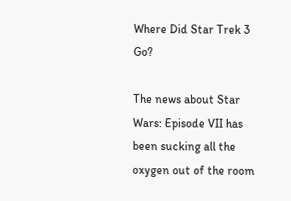Where Did Star Trek 3 Go?

The news about Star Wars: Episode VII has been sucking all the oxygen out of the room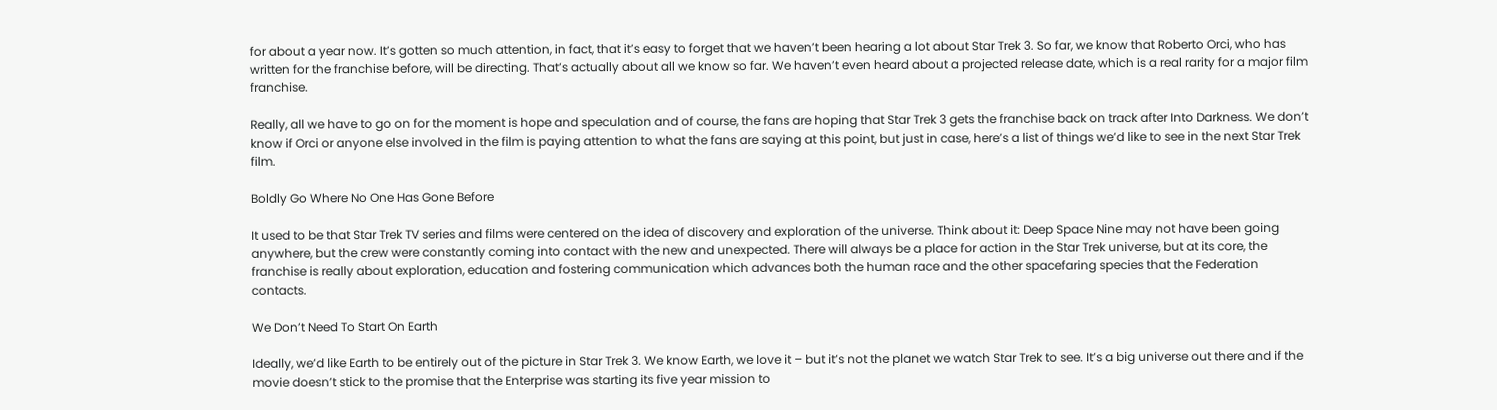for about a year now. It’s gotten so much attention, in fact, that it’s easy to forget that we haven’t been hearing a lot about Star Trek 3. So far, we know that Roberto Orci, who has written for the franchise before, will be directing. That’s actually about all we know so far. We haven’t even heard about a projected release date, which is a real rarity for a major film franchise.

Really, all we have to go on for the moment is hope and speculation and of course, the fans are hoping that Star Trek 3 gets the franchise back on track after Into Darkness. We don’t know if Orci or anyone else involved in the film is paying attention to what the fans are saying at this point, but just in case, here’s a list of things we’d like to see in the next Star Trek film.

Boldly Go Where No One Has Gone Before

It used to be that Star Trek TV series and films were centered on the idea of discovery and exploration of the universe. Think about it: Deep Space Nine may not have been going anywhere, but the crew were constantly coming into contact with the new and unexpected. There will always be a place for action in the Star Trek universe, but at its core, the franchise is really about exploration, education and fostering communication which advances both the human race and the other spacefaring species that the Federation contacts.

We Don’t Need To Start On Earth

Ideally, we’d like Earth to be entirely out of the picture in Star Trek 3. We know Earth, we love it – but it’s not the planet we watch Star Trek to see. It’s a big universe out there and if the movie doesn’t stick to the promise that the Enterprise was starting its five year mission to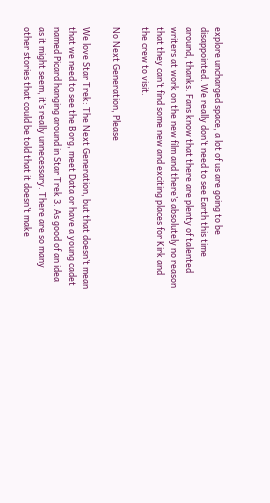explore uncharged space, a lot of us are going to be disappointed. We really don’t need to see Earth this time around, thanks. Fans know that there are plenty of talented writers at work on the new film and there’s absolutely no reason that they can’t find some new and exciting places for Kirk and the crew to visit.

No Next Generation, Please

We love Star Trek: The Next Generation, but that doesn’t mean that we need to see the Borg, meet Data or have a young cadet named Picard hanging around in Star Trek 3. As good of an idea as it might seem, it’s really unnecessary. There are so many other stories that could be told that it doesn’t make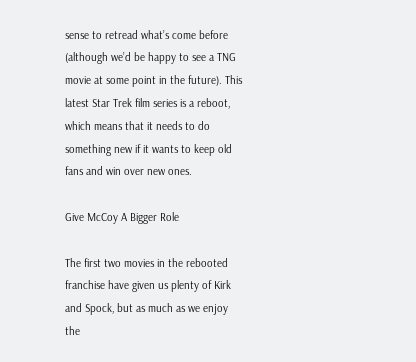sense to retread what’s come before (although we’d be happy to see a TNG movie at some point in the future). This latest Star Trek film series is a reboot, which means that it needs to do something new if it wants to keep old fans and win over new ones.

Give McCoy A Bigger Role

The first two movies in the rebooted franchise have given us plenty of Kirk and Spock, but as much as we enjoy the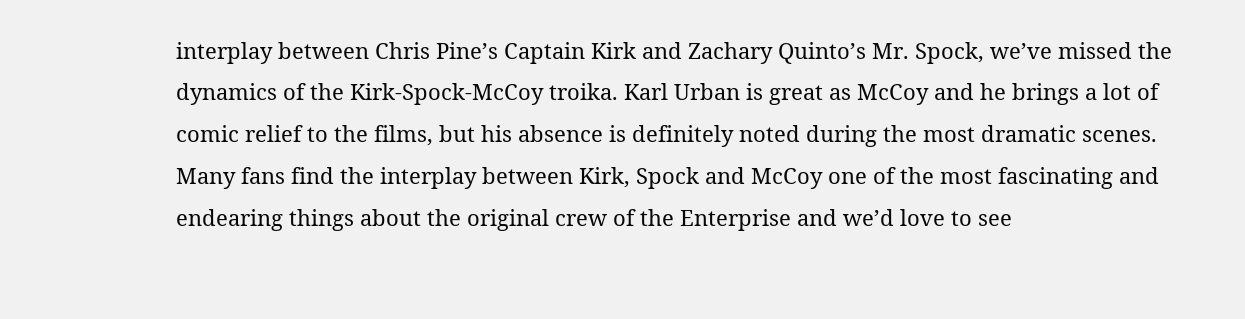interplay between Chris Pine’s Captain Kirk and Zachary Quinto’s Mr. Spock, we’ve missed the dynamics of the Kirk-Spock-McCoy troika. Karl Urban is great as McCoy and he brings a lot of comic relief to the films, but his absence is definitely noted during the most dramatic scenes. Many fans find the interplay between Kirk, Spock and McCoy one of the most fascinating and endearing things about the original crew of the Enterprise and we’d love to see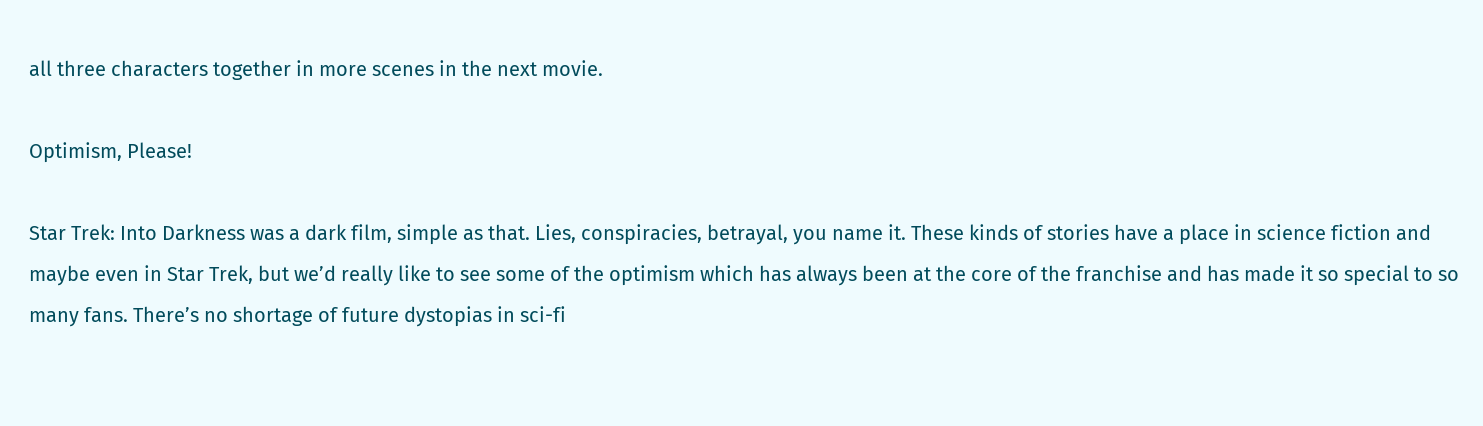all three characters together in more scenes in the next movie.

Optimism, Please!

Star Trek: Into Darkness was a dark film, simple as that. Lies, conspiracies, betrayal, you name it. These kinds of stories have a place in science fiction and maybe even in Star Trek, but we’d really like to see some of the optimism which has always been at the core of the franchise and has made it so special to so many fans. There’s no shortage of future dystopias in sci-fi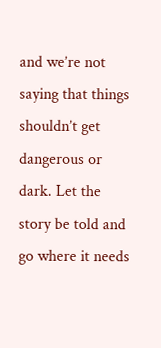and we’re not saying that things shouldn’t get dangerous or dark. Let the story be told and go where it needs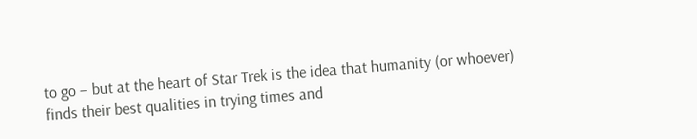to go – but at the heart of Star Trek is the idea that humanity (or whoever) finds their best qualities in trying times and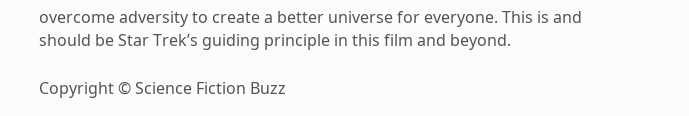overcome adversity to create a better universe for everyone. This is and should be Star Trek’s guiding principle in this film and beyond.

Copyright © Science Fiction Buzz